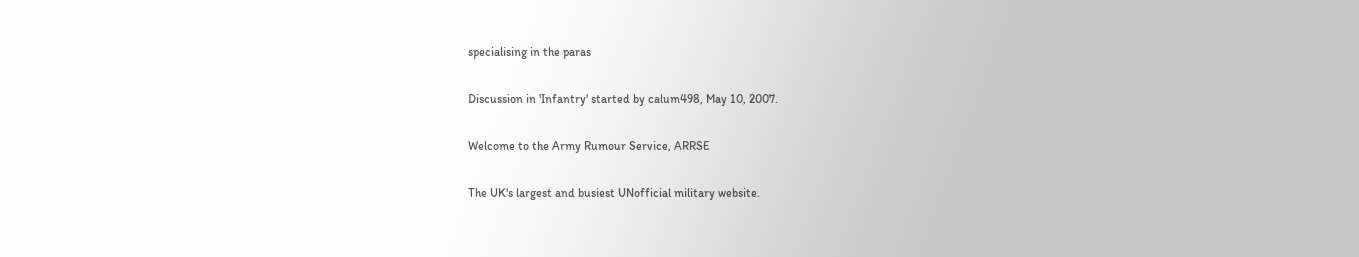specialising in the paras

Discussion in 'Infantry' started by calum498, May 10, 2007.

Welcome to the Army Rumour Service, ARRSE

The UK's largest and busiest UNofficial military website.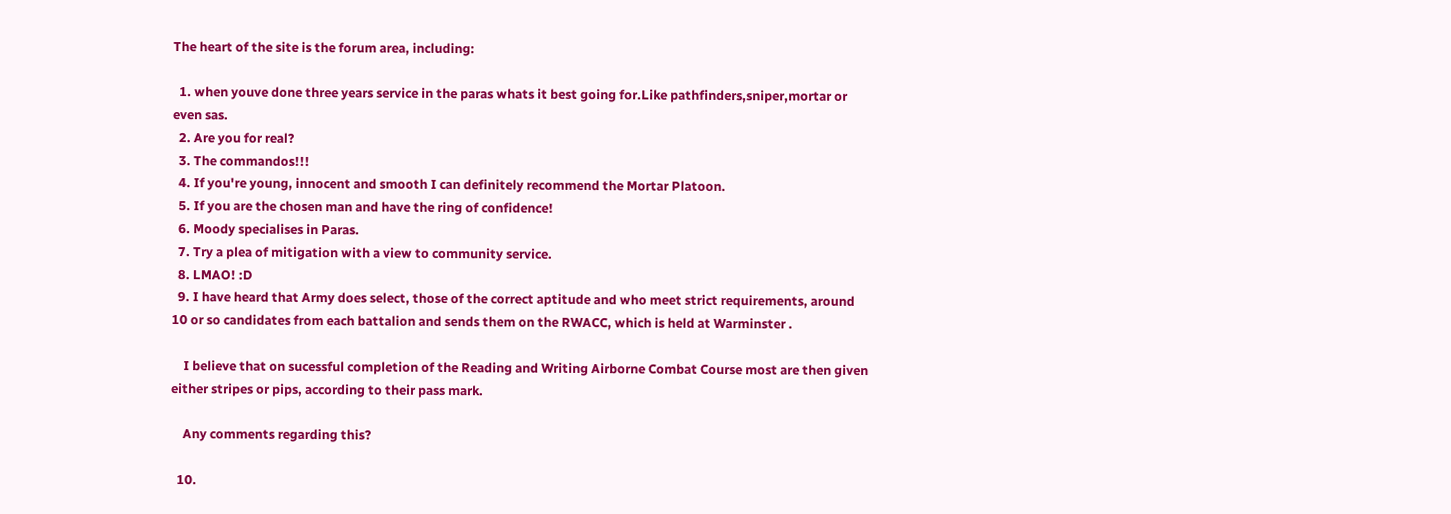The heart of the site is the forum area, including:

  1. when youve done three years service in the paras whats it best going for.Like pathfinders,sniper,mortar or even sas.
  2. Are you for real?
  3. The commandos!!!
  4. If you're young, innocent and smooth I can definitely recommend the Mortar Platoon.
  5. If you are the chosen man and have the ring of confidence!
  6. Moody specialises in Paras.
  7. Try a plea of mitigation with a view to community service.
  8. LMAO! :D
  9. I have heard that Army does select, those of the correct aptitude and who meet strict requirements, around 10 or so candidates from each battalion and sends them on the RWACC, which is held at Warminster .

    I believe that on sucessful completion of the Reading and Writing Airborne Combat Course most are then given either stripes or pips, according to their pass mark.

    Any comments regarding this?

  10.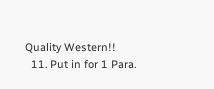Quality Western!!
  11. Put in for 1 Para.